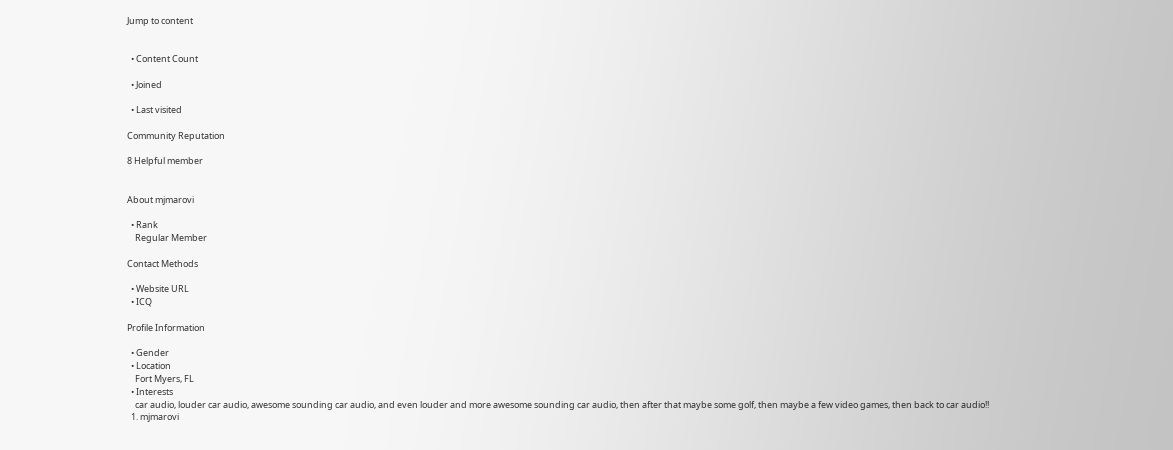Jump to content


  • Content Count

  • Joined

  • Last visited

Community Reputation

8 Helpful member


About mjmarovi

  • Rank
    Regular Member

Contact Methods

  • Website URL
  • ICQ

Profile Information

  • Gender
  • Location
    Fort Myers, FL
  • Interests
    car audio, louder car audio, awesome sounding car audio, and even louder and more awesome sounding car audio, then after that maybe some golf, then maybe a few video games, then back to car audio!!
  1. mjmarovi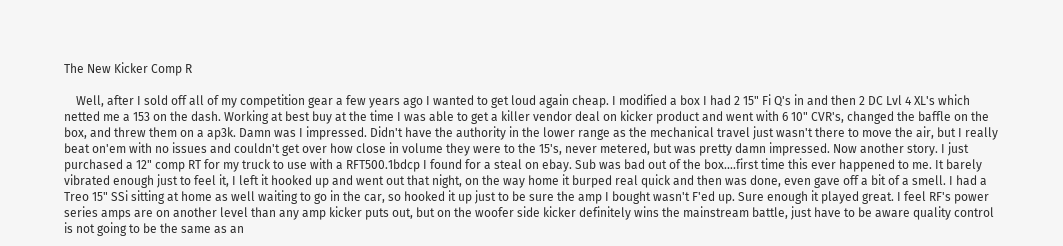The New Kicker Comp R

    Well, after I sold off all of my competition gear a few years ago I wanted to get loud again cheap. I modified a box I had 2 15" Fi Q's in and then 2 DC Lvl 4 XL's which netted me a 153 on the dash. Working at best buy at the time I was able to get a killer vendor deal on kicker product and went with 6 10" CVR's, changed the baffle on the box, and threw them on a ap3k. Damn was I impressed. Didn't have the authority in the lower range as the mechanical travel just wasn't there to move the air, but I really beat on'em with no issues and couldn't get over how close in volume they were to the 15's, never metered, but was pretty damn impressed. Now another story. I just purchased a 12" comp RT for my truck to use with a RFT500.1bdcp I found for a steal on ebay. Sub was bad out of the box....first time this ever happened to me. It barely vibrated enough just to feel it, I left it hooked up and went out that night, on the way home it burped real quick and then was done, even gave off a bit of a smell. I had a Treo 15" SSi sitting at home as well waiting to go in the car, so hooked it up just to be sure the amp I bought wasn't F'ed up. Sure enough it played great. I feel RF's power series amps are on another level than any amp kicker puts out, but on the woofer side kicker definitely wins the mainstream battle, just have to be aware quality control is not going to be the same as an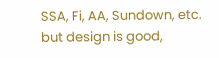SSA, Fi, AA, Sundown, etc. but design is good,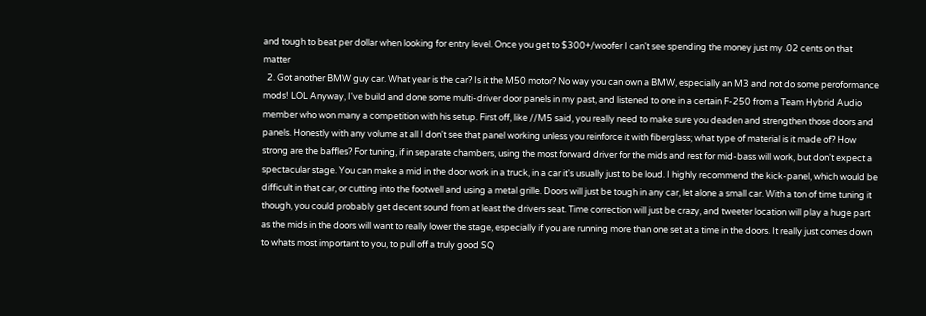and tough to beat per dollar when looking for entry level. Once you get to $300+/woofer I can't see spending the money just my .02 cents on that matter
  2. Got another BMW guy car. What year is the car? Is it the M50 motor? No way you can own a BMW, especially an M3 and not do some peroformance mods! LOL Anyway, I've build and done some multi-driver door panels in my past, and listened to one in a certain F-250 from a Team Hybrid Audio member who won many a competition with his setup. First off, like //M5 said, you really need to make sure you deaden and strengthen those doors and panels. Honestly with any volume at all I don't see that panel working unless you reinforce it with fiberglass; what type of material is it made of? How strong are the baffles? For tuning, if in separate chambers, using the most forward driver for the mids and rest for mid-bass will work, but don't expect a spectacular stage. You can make a mid in the door work in a truck, in a car it's usually just to be loud. I highly recommend the kick-panel, which would be difficult in that car, or cutting into the footwell and using a metal grille. Doors will just be tough in any car, let alone a small car. With a ton of time tuning it though, you could probably get decent sound from at least the drivers seat. Time correction will just be crazy, and tweeter location will play a huge part as the mids in the doors will want to really lower the stage, especially if you are running more than one set at a time in the doors. It really just comes down to whats most important to you, to pull off a truly good SQ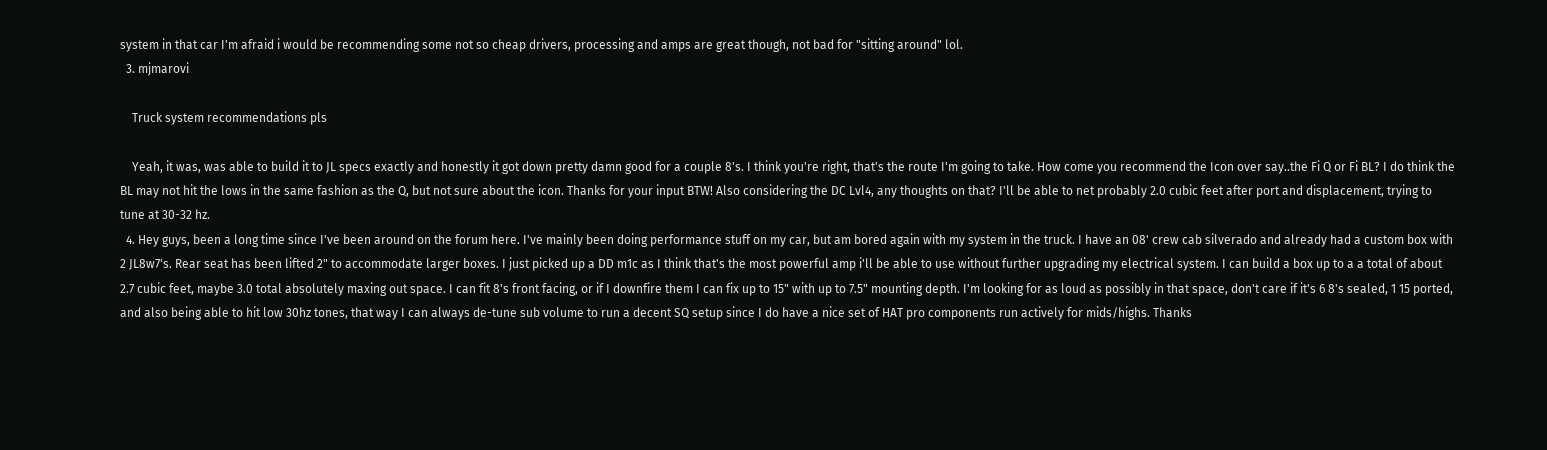system in that car I'm afraid i would be recommending some not so cheap drivers, processing and amps are great though, not bad for "sitting around" lol.
  3. mjmarovi

    Truck system recommendations pls

    Yeah, it was, was able to build it to JL specs exactly and honestly it got down pretty damn good for a couple 8's. I think you're right, that's the route I'm going to take. How come you recommend the Icon over say..the Fi Q or Fi BL? I do think the BL may not hit the lows in the same fashion as the Q, but not sure about the icon. Thanks for your input BTW! Also considering the DC Lvl4, any thoughts on that? I'll be able to net probably 2.0 cubic feet after port and displacement, trying to tune at 30-32 hz.
  4. Hey guys, been a long time since I've been around on the forum here. I've mainly been doing performance stuff on my car, but am bored again with my system in the truck. I have an 08' crew cab silverado and already had a custom box with 2 JL8w7's. Rear seat has been lifted 2" to accommodate larger boxes. I just picked up a DD m1c as I think that's the most powerful amp i'll be able to use without further upgrading my electrical system. I can build a box up to a a total of about 2.7 cubic feet, maybe 3.0 total absolutely maxing out space. I can fit 8's front facing, or if I downfire them I can fix up to 15" with up to 7.5" mounting depth. I'm looking for as loud as possibly in that space, don't care if it's 6 8's sealed, 1 15 ported, and also being able to hit low 30hz tones, that way I can always de-tune sub volume to run a decent SQ setup since I do have a nice set of HAT pro components run actively for mids/highs. Thanks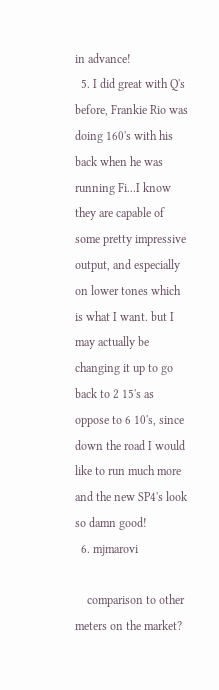in advance!
  5. I did great with Q's before, Frankie Rio was doing 160's with his back when he was running Fi...I know they are capable of some pretty impressive output, and especially on lower tones which is what I want. but I may actually be changing it up to go back to 2 15's as oppose to 6 10's, since down the road I would like to run much more and the new SP4's look so damn good!
  6. mjmarovi

    comparison to other meters on the market?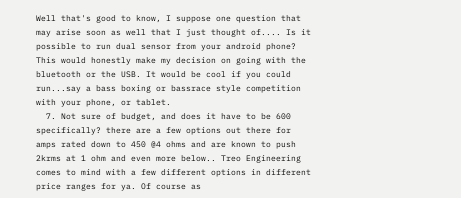Well that's good to know, I suppose one question that may arise soon as well that I just thought of.... Is it possible to run dual sensor from your android phone? This would honestly make my decision on going with the bluetooth or the USB. It would be cool if you could run...say a bass boxing or bassrace style competition with your phone, or tablet.
  7. Not sure of budget, and does it have to be 600 specifically? there are a few options out there for amps rated down to 450 @4 ohms and are known to push 2krms at 1 ohm and even more below.. Treo Engineering comes to mind with a few different options in different price ranges for ya. Of course as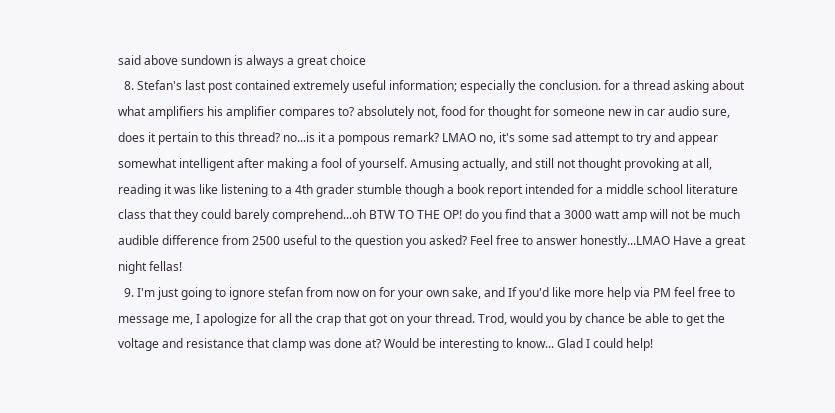said above sundown is always a great choice
  8. Stefan's last post contained extremely useful information; especially the conclusion. for a thread asking about what amplifiers his amplifier compares to? absolutely not, food for thought for someone new in car audio sure, does it pertain to this thread? no...is it a pompous remark? LMAO no, it's some sad attempt to try and appear somewhat intelligent after making a fool of yourself. Amusing actually, and still not thought provoking at all, reading it was like listening to a 4th grader stumble though a book report intended for a middle school literature class that they could barely comprehend...oh BTW TO THE OP! do you find that a 3000 watt amp will not be much audible difference from 2500 useful to the question you asked? Feel free to answer honestly...LMAO Have a great night fellas!
  9. I'm just going to ignore stefan from now on for your own sake, and If you'd like more help via PM feel free to message me, I apologize for all the crap that got on your thread. Trod, would you by chance be able to get the voltage and resistance that clamp was done at? Would be interesting to know... Glad I could help!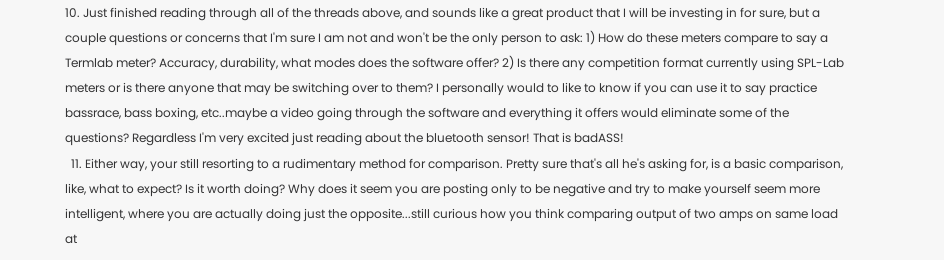10. Just finished reading through all of the threads above, and sounds like a great product that I will be investing in for sure, but a couple questions or concerns that I'm sure I am not and won't be the only person to ask: 1) How do these meters compare to say a Termlab meter? Accuracy, durability, what modes does the software offer? 2) Is there any competition format currently using SPL-Lab meters or is there anyone that may be switching over to them? I personally would to like to know if you can use it to say practice bassrace, bass boxing, etc..maybe a video going through the software and everything it offers would eliminate some of the questions? Regardless I'm very excited just reading about the bluetooth sensor! That is badASS!
  11. Either way, your still resorting to a rudimentary method for comparison. Pretty sure that's all he's asking for, is a basic comparison, like, what to expect? Is it worth doing? Why does it seem you are posting only to be negative and try to make yourself seem more intelligent, where you are actually doing just the opposite...still curious how you think comparing output of two amps on same load at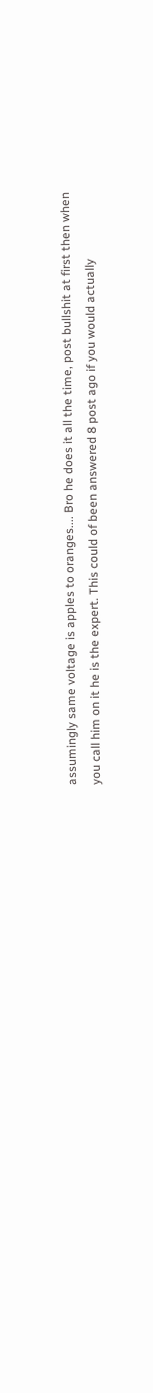assumingly same voltage is apples to oranges.... Bro he does it all the time, post bullshit at first then when you call him on it he is the expert. This could of been answered 8 post ago if you would actually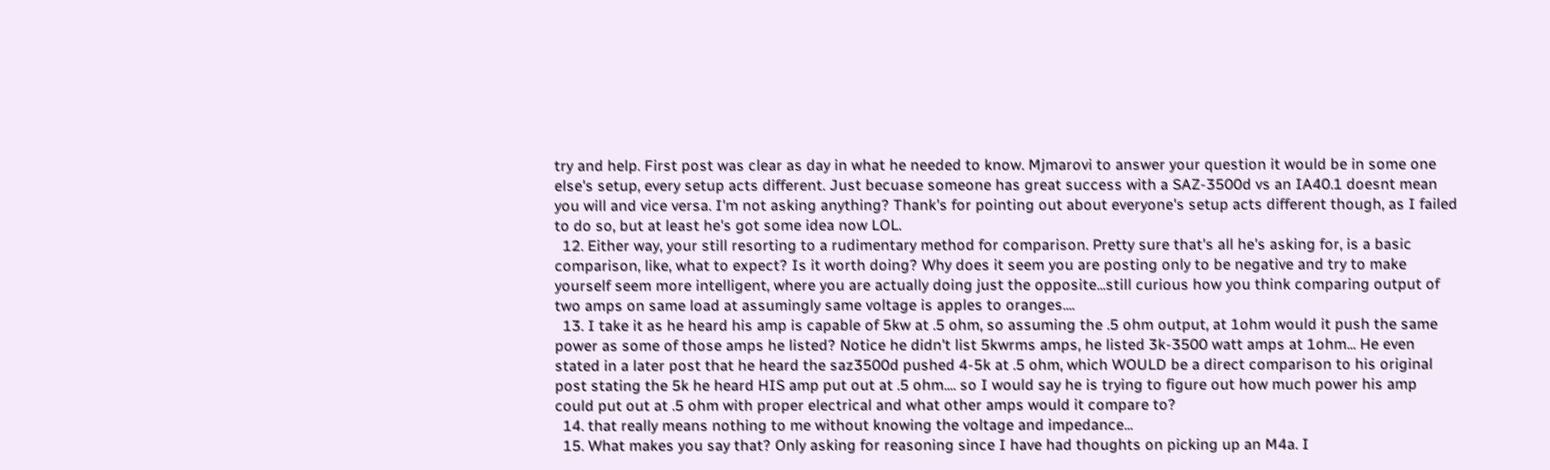try and help. First post was clear as day in what he needed to know. Mjmarovi to answer your question it would be in some one else's setup, every setup acts different. Just becuase someone has great success with a SAZ-3500d vs an IA40.1 doesnt mean you will and vice versa. I'm not asking anything? Thank's for pointing out about everyone's setup acts different though, as I failed to do so, but at least he's got some idea now LOL.
  12. Either way, your still resorting to a rudimentary method for comparison. Pretty sure that's all he's asking for, is a basic comparison, like, what to expect? Is it worth doing? Why does it seem you are posting only to be negative and try to make yourself seem more intelligent, where you are actually doing just the opposite...still curious how you think comparing output of two amps on same load at assumingly same voltage is apples to oranges....
  13. I take it as he heard his amp is capable of 5kw at .5 ohm, so assuming the .5 ohm output, at 1ohm would it push the same power as some of those amps he listed? Notice he didn't list 5kwrms amps, he listed 3k-3500 watt amps at 1ohm... He even stated in a later post that he heard the saz3500d pushed 4-5k at .5 ohm, which WOULD be a direct comparison to his original post stating the 5k he heard HIS amp put out at .5 ohm.... so I would say he is trying to figure out how much power his amp could put out at .5 ohm with proper electrical and what other amps would it compare to?
  14. that really means nothing to me without knowing the voltage and impedance...
  15. What makes you say that? Only asking for reasoning since I have had thoughts on picking up an M4a. I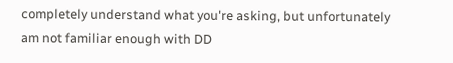completely understand what you're asking, but unfortunately am not familiar enough with DD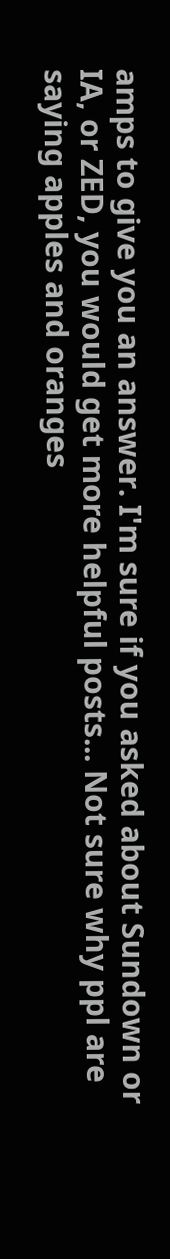amps to give you an answer. I'm sure if you asked about Sundown or IA, or ZED, you would get more helpful posts... Not sure why ppl are saying apples and oranges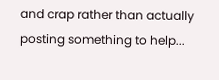and crap rather than actually posting something to help...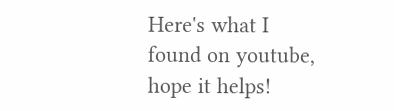Here's what I found on youtube, hope it helps!